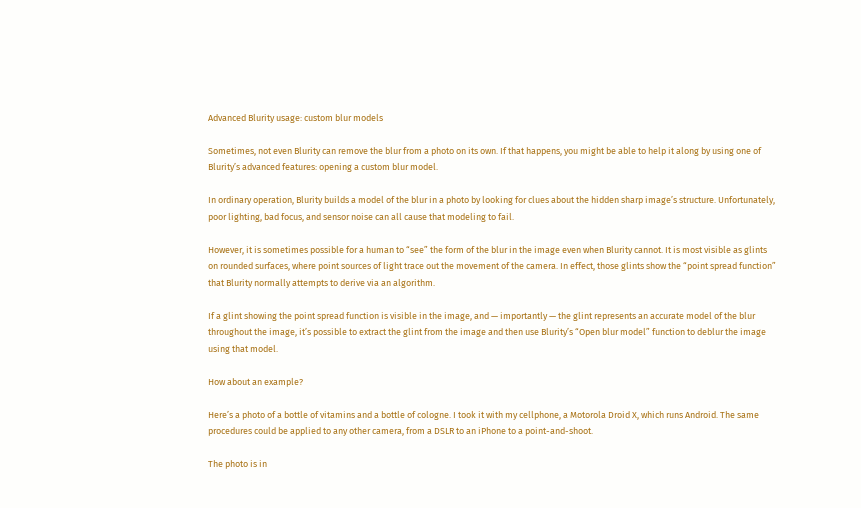Advanced Blurity usage: custom blur models

Sometimes, not even Blurity can remove the blur from a photo on its own. If that happens, you might be able to help it along by using one of Blurity’s advanced features: opening a custom blur model.

In ordinary operation, Blurity builds a model of the blur in a photo by looking for clues about the hidden sharp image’s structure. Unfortunately, poor lighting, bad focus, and sensor noise can all cause that modeling to fail.

However, it is sometimes possible for a human to “see” the form of the blur in the image even when Blurity cannot. It is most visible as glints on rounded surfaces, where point sources of light trace out the movement of the camera. In effect, those glints show the “point spread function” that Blurity normally attempts to derive via an algorithm.

If a glint showing the point spread function is visible in the image, and — importantly — the glint represents an accurate model of the blur throughout the image, it’s possible to extract the glint from the image and then use Blurity’s “Open blur model” function to deblur the image using that model.

How about an example?

Here’s a photo of a bottle of vitamins and a bottle of cologne. I took it with my cellphone, a Motorola Droid X, which runs Android. The same procedures could be applied to any other camera, from a DSLR to an iPhone to a point-and-shoot.

The photo is in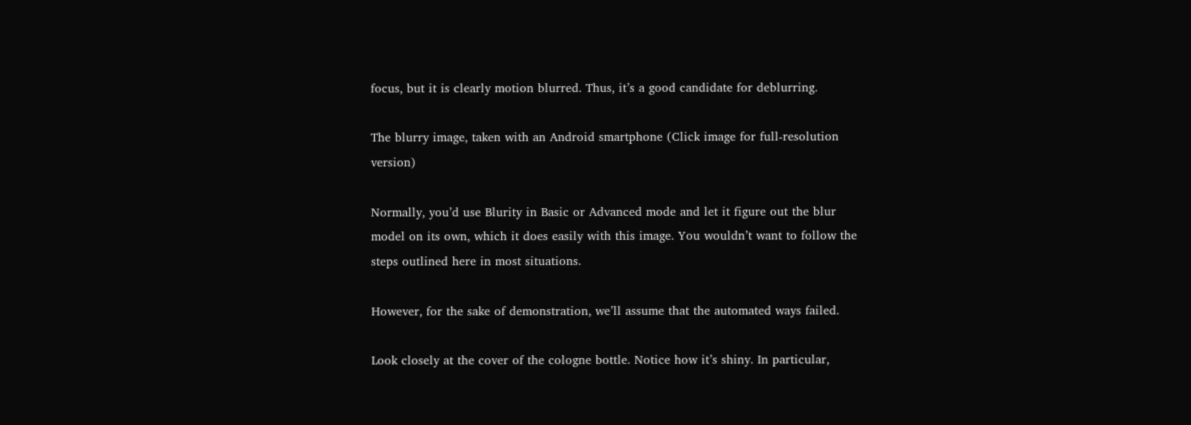focus, but it is clearly motion blurred. Thus, it’s a good candidate for deblurring.

The blurry image, taken with an Android smartphone (Click image for full-resolution version)

Normally, you’d use Blurity in Basic or Advanced mode and let it figure out the blur model on its own, which it does easily with this image. You wouldn’t want to follow the steps outlined here in most situations.

However, for the sake of demonstration, we’ll assume that the automated ways failed.

Look closely at the cover of the cologne bottle. Notice how it’s shiny. In particular,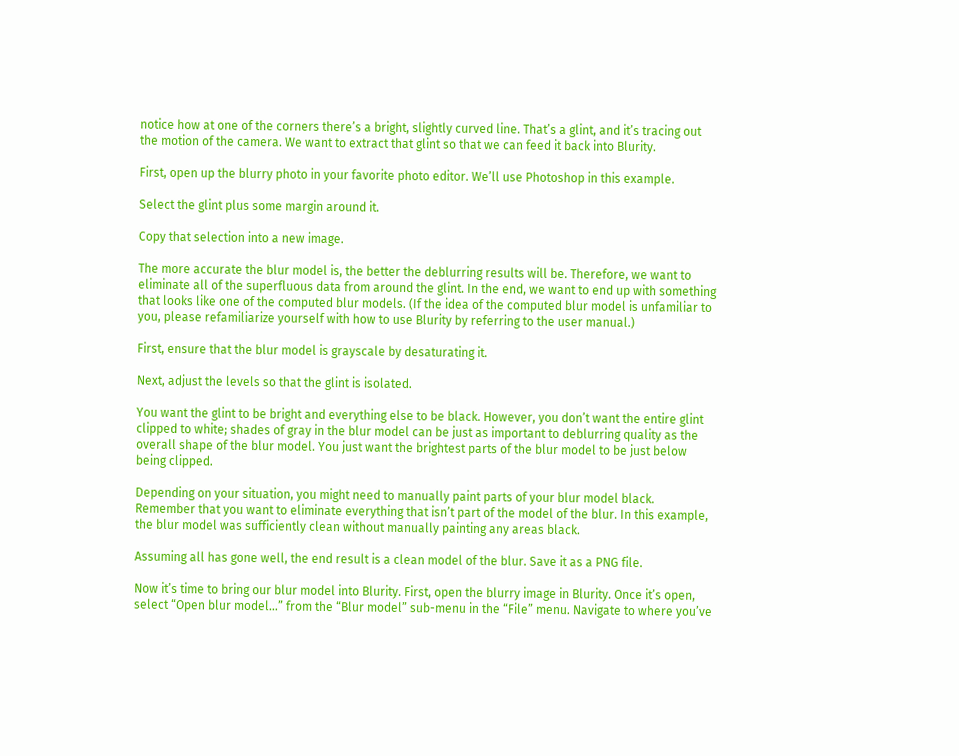notice how at one of the corners there’s a bright, slightly curved line. That’s a glint, and it’s tracing out the motion of the camera. We want to extract that glint so that we can feed it back into Blurity.

First, open up the blurry photo in your favorite photo editor. We’ll use Photoshop in this example.

Select the glint plus some margin around it.

Copy that selection into a new image.

The more accurate the blur model is, the better the deblurring results will be. Therefore, we want to eliminate all of the superfluous data from around the glint. In the end, we want to end up with something that looks like one of the computed blur models. (If the idea of the computed blur model is unfamiliar to you, please refamiliarize yourself with how to use Blurity by referring to the user manual.)

First, ensure that the blur model is grayscale by desaturating it.

Next, adjust the levels so that the glint is isolated.

You want the glint to be bright and everything else to be black. However, you don’t want the entire glint clipped to white; shades of gray in the blur model can be just as important to deblurring quality as the overall shape of the blur model. You just want the brightest parts of the blur model to be just below being clipped.

Depending on your situation, you might need to manually paint parts of your blur model black. Remember that you want to eliminate everything that isn’t part of the model of the blur. In this example, the blur model was sufficiently clean without manually painting any areas black.

Assuming all has gone well, the end result is a clean model of the blur. Save it as a PNG file.

Now it’s time to bring our blur model into Blurity. First, open the blurry image in Blurity. Once it’s open, select “Open blur model…” from the “Blur model” sub-menu in the “File” menu. Navigate to where you’ve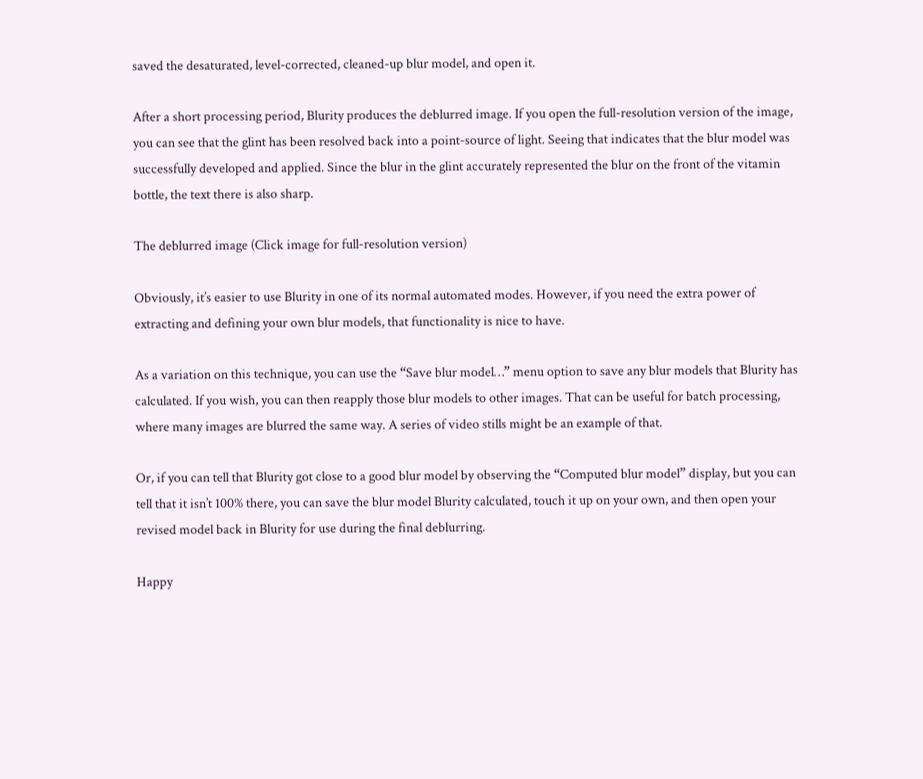saved the desaturated, level-corrected, cleaned-up blur model, and open it.

After a short processing period, Blurity produces the deblurred image. If you open the full-resolution version of the image, you can see that the glint has been resolved back into a point-source of light. Seeing that indicates that the blur model was successfully developed and applied. Since the blur in the glint accurately represented the blur on the front of the vitamin bottle, the text there is also sharp.

The deblurred image (Click image for full-resolution version)

Obviously, it’s easier to use Blurity in one of its normal automated modes. However, if you need the extra power of extracting and defining your own blur models, that functionality is nice to have.

As a variation on this technique, you can use the “Save blur model…” menu option to save any blur models that Blurity has calculated. If you wish, you can then reapply those blur models to other images. That can be useful for batch processing, where many images are blurred the same way. A series of video stills might be an example of that.

Or, if you can tell that Blurity got close to a good blur model by observing the “Computed blur model” display, but you can tell that it isn’t 100% there, you can save the blur model Blurity calculated, touch it up on your own, and then open your revised model back in Blurity for use during the final deblurring.

Happy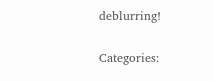deblurring!

Categories: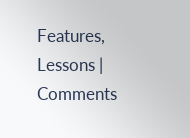Features, Lessons | Comments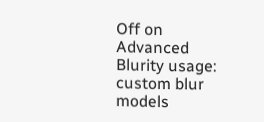Off on Advanced Blurity usage: custom blur models